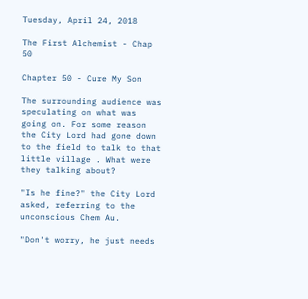Tuesday, April 24, 2018

The First Alchemist - Chap 50

Chapter 50 - Cure My Son

The surrounding audience was speculating on what was going on. For some reason the City Lord had gone down to the field to talk to that little village . What were they talking about?

"Is he fine?" the City Lord asked, referring to the unconscious Chem Au.

"Don't worry, he just needs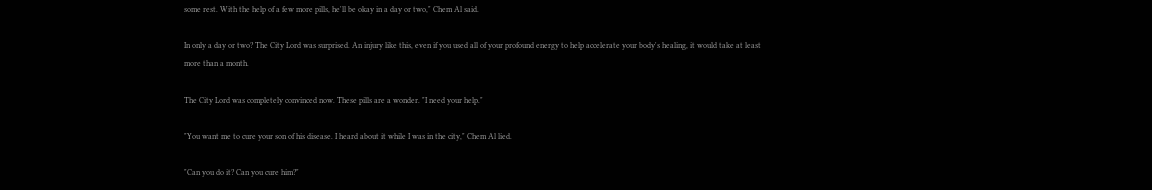some rest. With the help of a few more pills, he'll be okay in a day or two," Chem Al said.

In only a day or two? The City Lord was surprised. An injury like this, even if you used all of your profound energy to help accelerate your body's healing, it would take at least more than a month.

The City Lord was completely convinced now. These pills are a wonder. "I need your help."

"You want me to cure your son of his disease. I heard about it while I was in the city," Chem Al lied.

"Can you do it? Can you cure him?"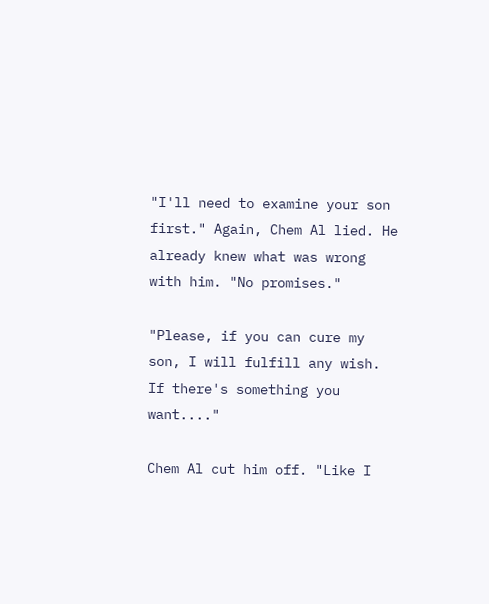"I'll need to examine your son first." Again, Chem Al lied. He already knew what was wrong with him. "No promises."

"Please, if you can cure my son, I will fulfill any wish. If there's something you want...."

Chem Al cut him off. "Like I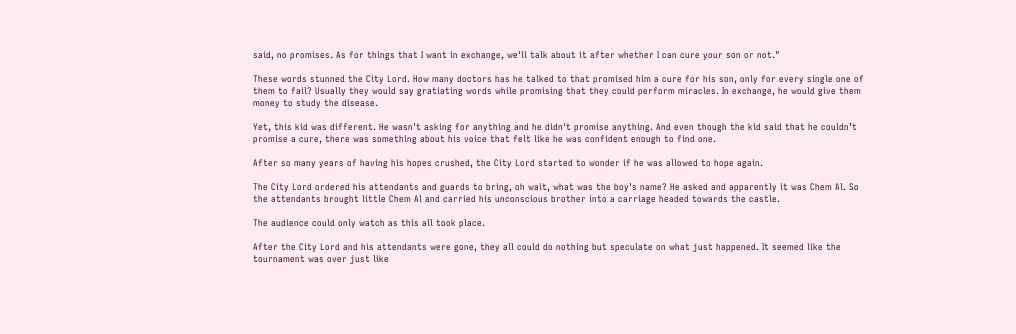said, no promises. As for things that I want in exchange, we'll talk about it after whether I can cure your son or not."

These words stunned the City Lord. How many doctors has he talked to that promised him a cure for his son, only for every single one of them to fail? Usually they would say gratiating words while promising that they could perform miracles. In exchange, he would give them money to study the disease.

Yet, this kid was different. He wasn't asking for anything and he didn't promise anything. And even though the kid said that he couldn’t promise a cure, there was something about his voice that felt like he was confident enough to find one.

After so many years of having his hopes crushed, the City Lord started to wonder if he was allowed to hope again.

The City Lord ordered his attendants and guards to bring, oh wait, what was the boy's name? He asked and apparently it was Chem Al. So the attendants brought little Chem Al and carried his unconscious brother into a carriage headed towards the castle.

The audience could only watch as this all took place.

After the City Lord and his attendants were gone, they all could do nothing but speculate on what just happened. It seemed like the tournament was over just like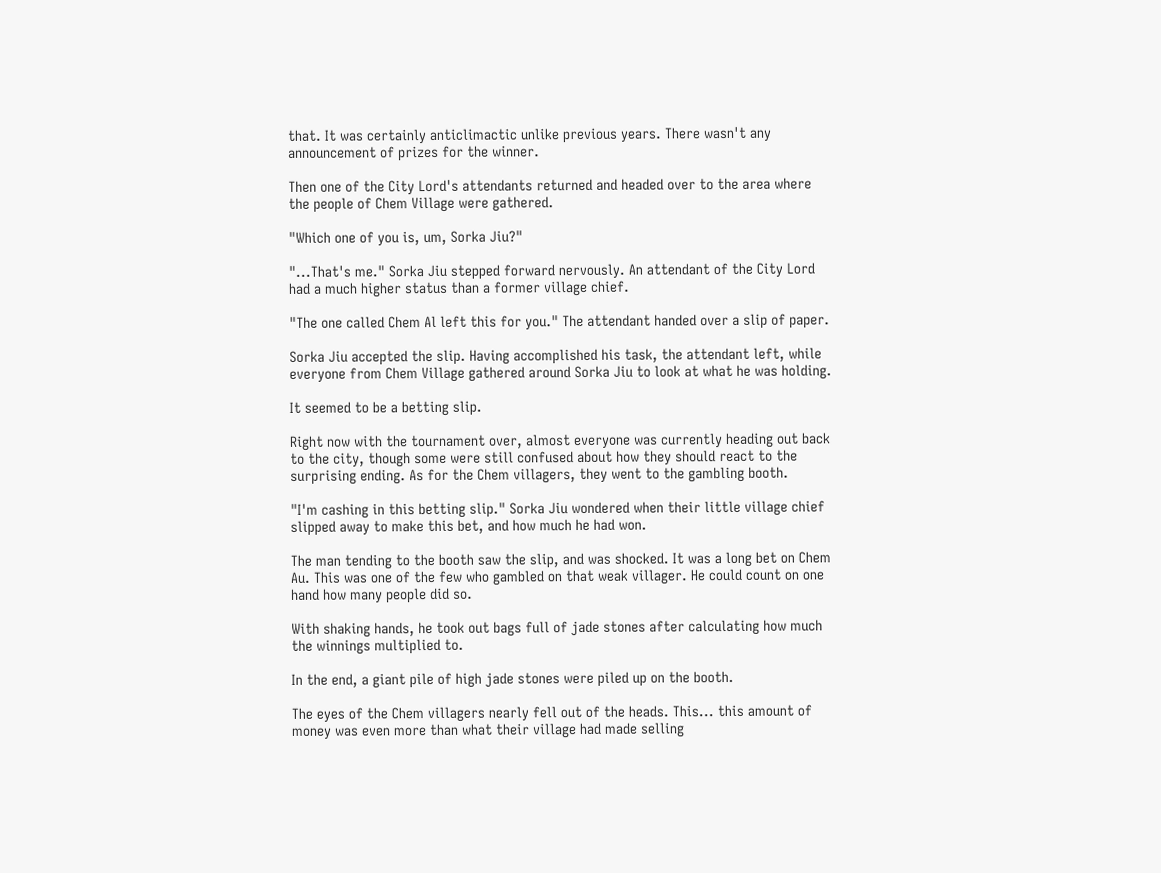that. It was certainly anticlimactic unlike previous years. There wasn't any announcement of prizes for the winner.

Then one of the City Lord's attendants returned and headed over to the area where the people of Chem Village were gathered.

"Which one of you is, um, Sorka Jiu?"

"...That's me." Sorka Jiu stepped forward nervously. An attendant of the City Lord had a much higher status than a former village chief.

"The one called Chem Al left this for you." The attendant handed over a slip of paper.

Sorka Jiu accepted the slip. Having accomplished his task, the attendant left, while everyone from Chem Village gathered around Sorka Jiu to look at what he was holding.

It seemed to be a betting slip.

Right now with the tournament over, almost everyone was currently heading out back to the city, though some were still confused about how they should react to the surprising ending. As for the Chem villagers, they went to the gambling booth.

"I'm cashing in this betting slip." Sorka Jiu wondered when their little village chief slipped away to make this bet, and how much he had won.

The man tending to the booth saw the slip, and was shocked. It was a long bet on Chem Au. This was one of the few who gambled on that weak villager. He could count on one hand how many people did so.

With shaking hands, he took out bags full of jade stones after calculating how much the winnings multiplied to.

In the end, a giant pile of high jade stones were piled up on the booth.

The eyes of the Chem villagers nearly fell out of the heads. This... this amount of money was even more than what their village had made selling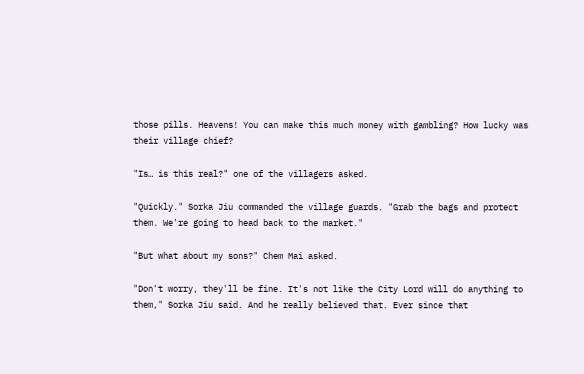those pills. Heavens! You can make this much money with gambling? How lucky was their village chief?

"Is… is this real?" one of the villagers asked.

"Quickly." Sorka Jiu commanded the village guards. "Grab the bags and protect them. We're going to head back to the market."

"But what about my sons?" Chem Mai asked.

"Don't worry, they'll be fine. It's not like the City Lord will do anything to them," Sorka Jiu said. And he really believed that. Ever since that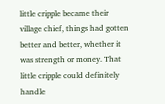little cripple became their village chief, things had gotten better and better, whether it was strength or money. That little cripple could definitely handle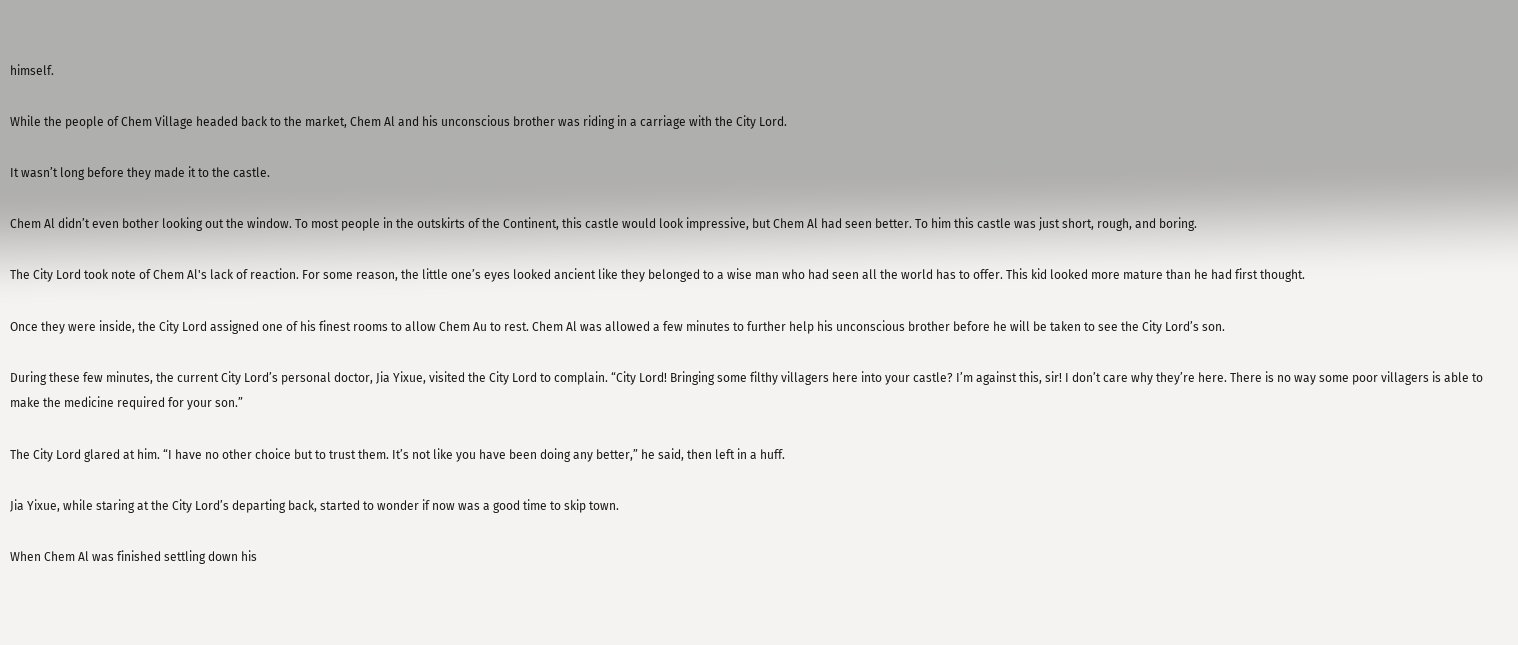himself.

While the people of Chem Village headed back to the market, Chem Al and his unconscious brother was riding in a carriage with the City Lord.

It wasn’t long before they made it to the castle.

Chem Al didn’t even bother looking out the window. To most people in the outskirts of the Continent, this castle would look impressive, but Chem Al had seen better. To him this castle was just short, rough, and boring.

The City Lord took note of Chem Al's lack of reaction. For some reason, the little one’s eyes looked ancient like they belonged to a wise man who had seen all the world has to offer. This kid looked more mature than he had first thought.

Once they were inside, the City Lord assigned one of his finest rooms to allow Chem Au to rest. Chem Al was allowed a few minutes to further help his unconscious brother before he will be taken to see the City Lord’s son.

During these few minutes, the current City Lord’s personal doctor, Jia Yixue, visited the City Lord to complain. “City Lord! Bringing some filthy villagers here into your castle? I’m against this, sir! I don’t care why they’re here. There is no way some poor villagers is able to make the medicine required for your son.”

The City Lord glared at him. “I have no other choice but to trust them. It’s not like you have been doing any better,” he said, then left in a huff.

Jia Yixue, while staring at the City Lord’s departing back, started to wonder if now was a good time to skip town.

When Chem Al was finished settling down his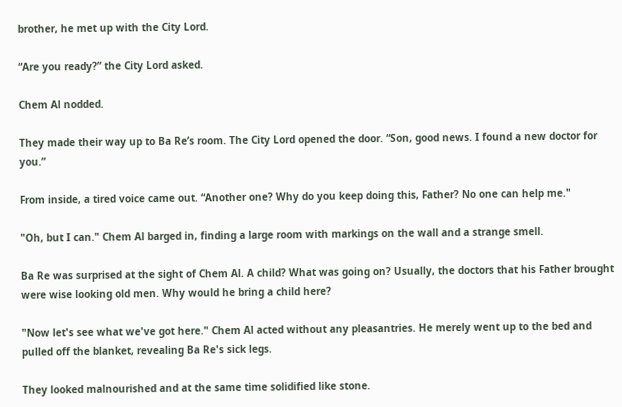brother, he met up with the City Lord.

“Are you ready?” the City Lord asked.

Chem Al nodded.

They made their way up to Ba Re’s room. The City Lord opened the door. “Son, good news. I found a new doctor for you.”

From inside, a tired voice came out. “Another one? Why do you keep doing this, Father? No one can help me."

"Oh, but I can." Chem Al barged in, finding a large room with markings on the wall and a strange smell.

Ba Re was surprised at the sight of Chem Al. A child? What was going on? Usually, the doctors that his Father brought were wise looking old men. Why would he bring a child here?

"Now let's see what we've got here." Chem Al acted without any pleasantries. He merely went up to the bed and pulled off the blanket, revealing Ba Re's sick legs.

They looked malnourished and at the same time solidified like stone.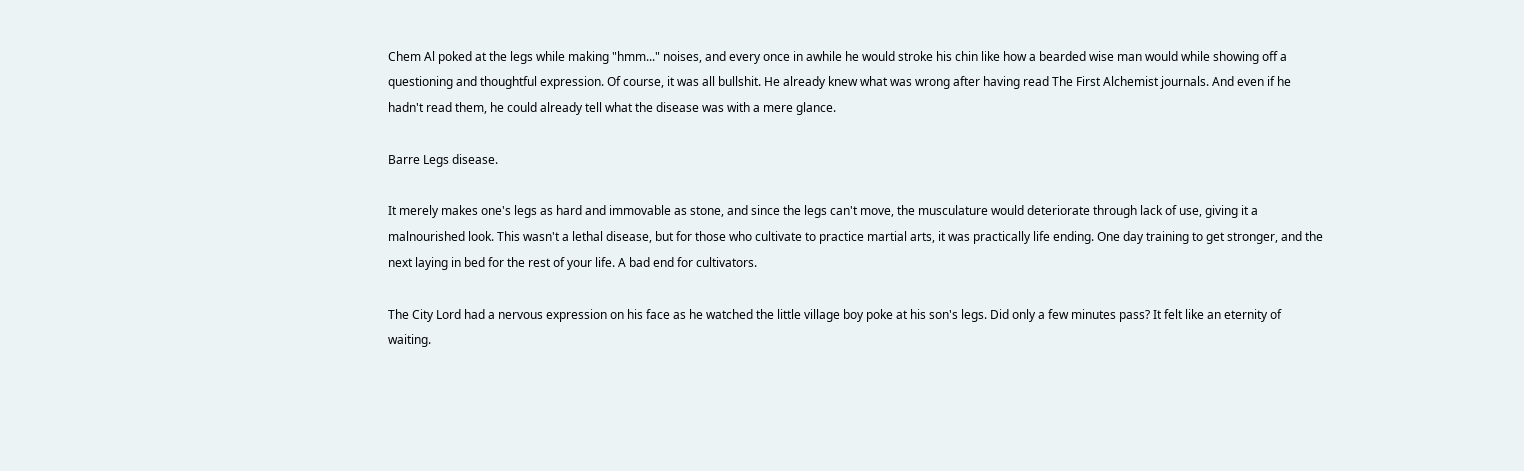Chem Al poked at the legs while making "hmm..." noises, and every once in awhile he would stroke his chin like how a bearded wise man would while showing off a questioning and thoughtful expression. Of course, it was all bullshit. He already knew what was wrong after having read The First Alchemist journals. And even if he hadn't read them, he could already tell what the disease was with a mere glance.

Barre Legs disease.

It merely makes one's legs as hard and immovable as stone, and since the legs can't move, the musculature would deteriorate through lack of use, giving it a malnourished look. This wasn't a lethal disease, but for those who cultivate to practice martial arts, it was practically life ending. One day training to get stronger, and the next laying in bed for the rest of your life. A bad end for cultivators.

The City Lord had a nervous expression on his face as he watched the little village boy poke at his son's legs. Did only a few minutes pass? It felt like an eternity of waiting.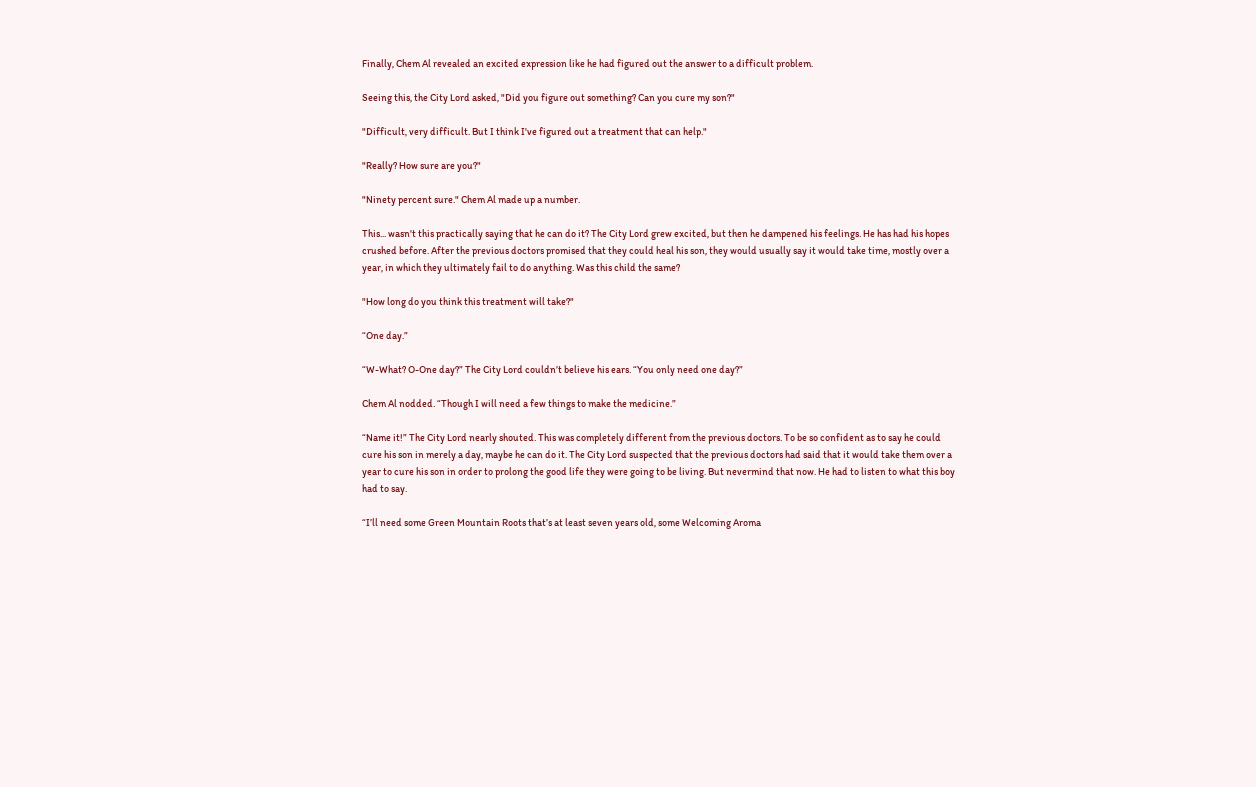Finally, Chem Al revealed an excited expression like he had figured out the answer to a difficult problem.

Seeing this, the City Lord asked, "Did you figure out something? Can you cure my son?"

"Difficult, very difficult. But I think I've figured out a treatment that can help."

"Really? How sure are you?"

"Ninety percent sure." Chem Al made up a number.

This... wasn't this practically saying that he can do it? The City Lord grew excited, but then he dampened his feelings. He has had his hopes crushed before. After the previous doctors promised that they could heal his son, they would usually say it would take time, mostly over a year, in which they ultimately fail to do anything. Was this child the same?

"How long do you think this treatment will take?"

“One day.”

“W-What? O-One day?” The City Lord couldn’t believe his ears. “You only need one day?”

Chem Al nodded. “Though I will need a few things to make the medicine.”

“Name it!” The City Lord nearly shouted. This was completely different from the previous doctors. To be so confident as to say he could cure his son in merely a day, maybe he can do it. The City Lord suspected that the previous doctors had said that it would take them over a year to cure his son in order to prolong the good life they were going to be living. But nevermind that now. He had to listen to what this boy had to say.

“I’ll need some Green Mountain Roots that’s at least seven years old, some Welcoming Aroma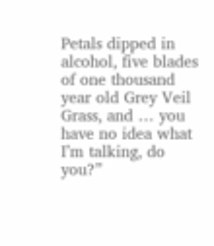Petals dipped in alcohol, five blades of one thousand year old Grey Veil Grass, and … you have no idea what I’m talking, do you?”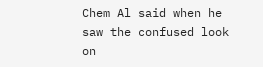Chem Al said when he saw the confused look on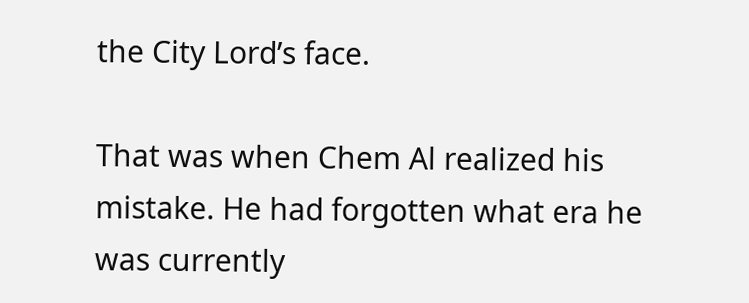the City Lord’s face.

That was when Chem Al realized his mistake. He had forgotten what era he was currently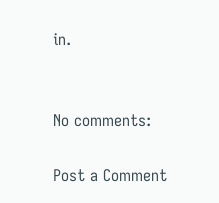in.


No comments:

Post a Comment